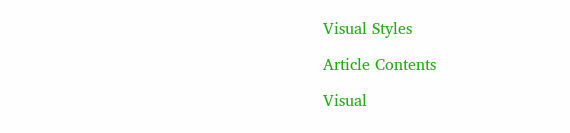Visual Styles

Article Contents

Visual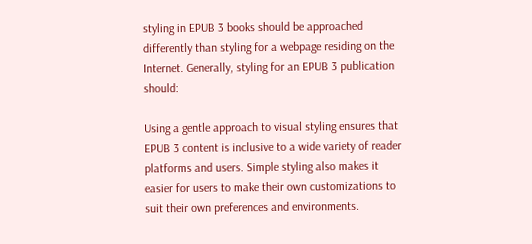styling in EPUB 3 books should be approached differently than styling for a webpage residing on the Internet. Generally, styling for an EPUB 3 publication should:

Using a gentle approach to visual styling ensures that EPUB 3 content is inclusive to a wide variety of reader platforms and users. Simple styling also makes it easier for users to make their own customizations to suit their own preferences and environments.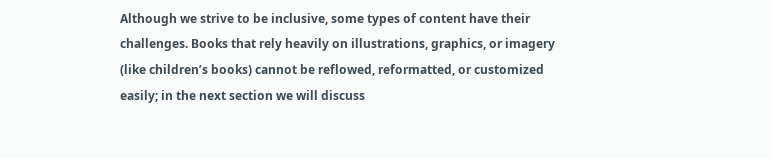Although we strive to be inclusive, some types of content have their challenges. Books that rely heavily on illustrations, graphics, or imagery (like children’s books) cannot be reflowed, reformatted, or customized easily; in the next section we will discuss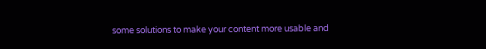some solutions to make your content more usable and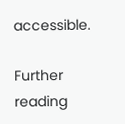accessible.

Further reading